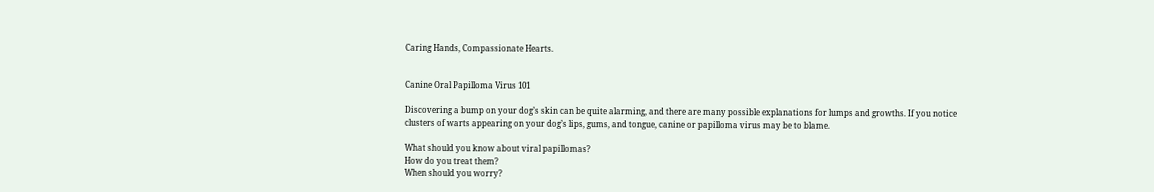Caring Hands, Compassionate Hearts.


Canine Oral Papilloma Virus 101

Discovering a bump on your dog’s skin can be quite alarming, and there are many possible explanations for lumps and growths. If you notice clusters of warts appearing on your dog’s lips, gums, and tongue, canine or papilloma virus may be to blame.

What should you know about viral papillomas?
How do you treat them?
When should you worry?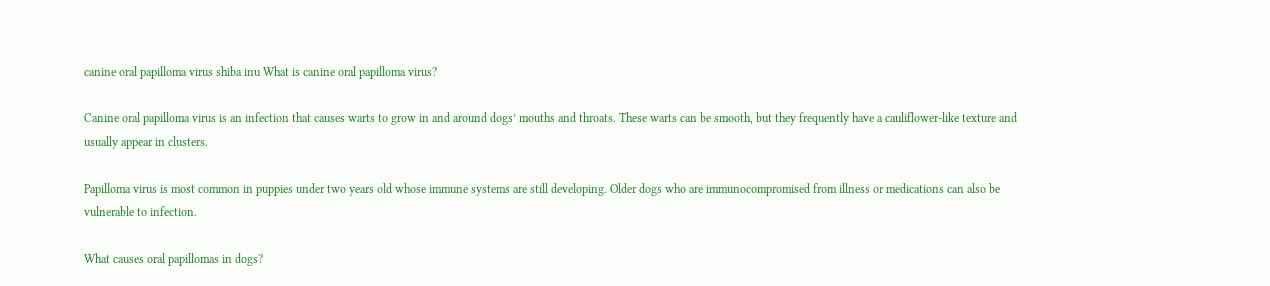canine oral papilloma virus shiba inu What is canine oral papilloma virus?

Canine oral papilloma virus is an infection that causes warts to grow in and around dogs’ mouths and throats. These warts can be smooth, but they frequently have a cauliflower-like texture and usually appear in clusters.

Papilloma virus is most common in puppies under two years old whose immune systems are still developing. Older dogs who are immunocompromised from illness or medications can also be vulnerable to infection.

What causes oral papillomas in dogs?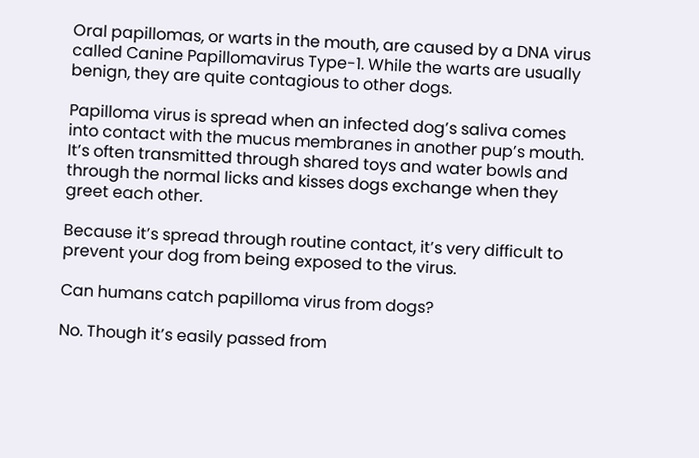Oral papillomas, or warts in the mouth, are caused by a DNA virus called Canine Papillomavirus Type-1. While the warts are usually benign, they are quite contagious to other dogs.

Papilloma virus is spread when an infected dog’s saliva comes into contact with the mucus membranes in another pup’s mouth. It’s often transmitted through shared toys and water bowls and through the normal licks and kisses dogs exchange when they greet each other.

Because it’s spread through routine contact, it’s very difficult to prevent your dog from being exposed to the virus.

Can humans catch papilloma virus from dogs?

No. Though it’s easily passed from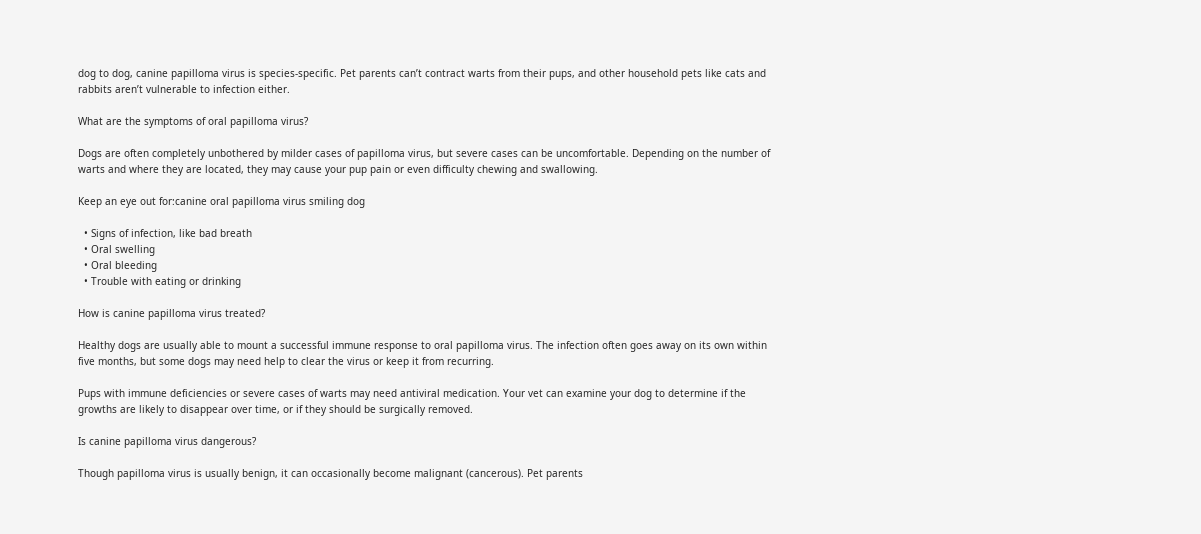dog to dog, canine papilloma virus is species-specific. Pet parents can’t contract warts from their pups, and other household pets like cats and rabbits aren’t vulnerable to infection either.

What are the symptoms of oral papilloma virus?

Dogs are often completely unbothered by milder cases of papilloma virus, but severe cases can be uncomfortable. Depending on the number of warts and where they are located, they may cause your pup pain or even difficulty chewing and swallowing.

Keep an eye out for:canine oral papilloma virus smiling dog

  • Signs of infection, like bad breath
  • Oral swelling
  • Oral bleeding
  • Trouble with eating or drinking

How is canine papilloma virus treated?

Healthy dogs are usually able to mount a successful immune response to oral papilloma virus. The infection often goes away on its own within five months, but some dogs may need help to clear the virus or keep it from recurring.

Pups with immune deficiencies or severe cases of warts may need antiviral medication. Your vet can examine your dog to determine if the growths are likely to disappear over time, or if they should be surgically removed.

Is canine papilloma virus dangerous?

Though papilloma virus is usually benign, it can occasionally become malignant (cancerous). Pet parents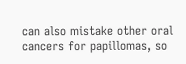can also mistake other oral cancers for papillomas, so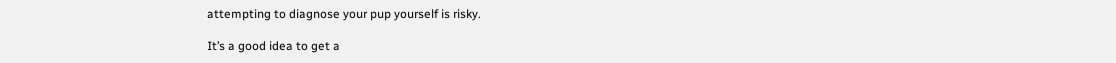attempting to diagnose your pup yourself is risky.

It’s a good idea to get a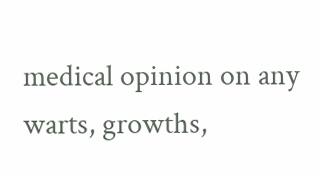medical opinion on any warts, growths,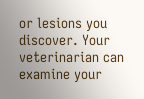or lesions you discover. Your veterinarian can examine your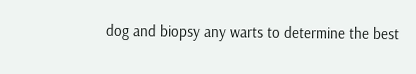dog and biopsy any warts to determine the best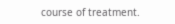course of treatment.